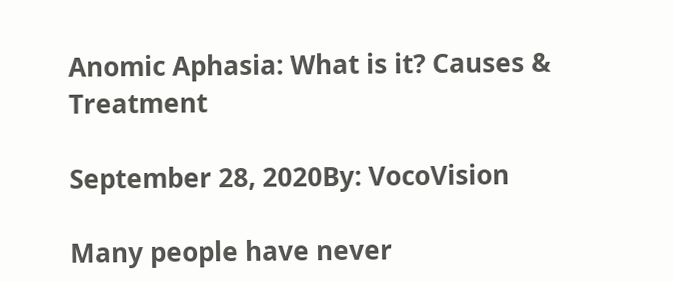Anomic Aphasia: What is it? Causes & Treatment

September 28, 2020By: VocoVision

Many people have never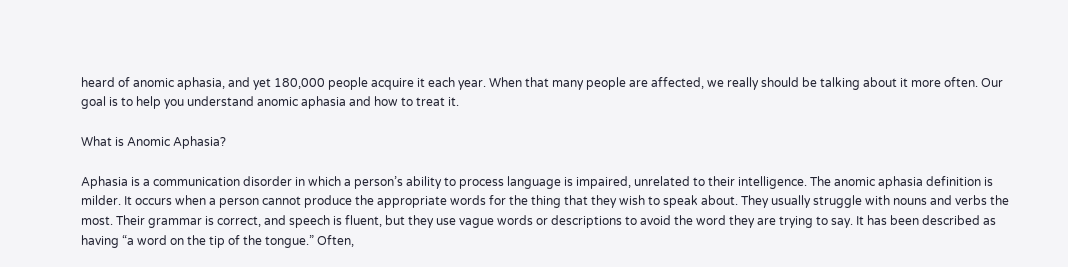heard of anomic aphasia, and yet 180,000 people acquire it each year. When that many people are affected, we really should be talking about it more often. Our goal is to help you understand anomic aphasia and how to treat it.

What is Anomic Aphasia?

Aphasia is a communication disorder in which a person’s ability to process language is impaired, unrelated to their intelligence. The anomic aphasia definition is milder. It occurs when a person cannot produce the appropriate words for the thing that they wish to speak about. They usually struggle with nouns and verbs the most. Their grammar is correct, and speech is fluent, but they use vague words or descriptions to avoid the word they are trying to say. It has been described as having “a word on the tip of the tongue.” Often,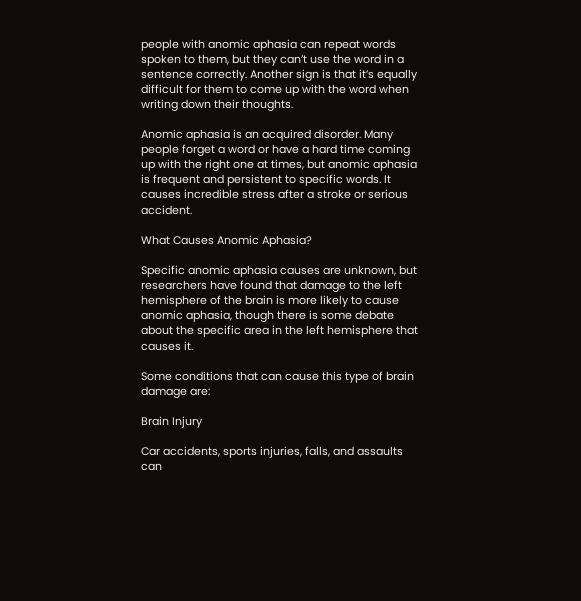people with anomic aphasia can repeat words spoken to them, but they can’t use the word in a sentence correctly. Another sign is that it’s equally difficult for them to come up with the word when writing down their thoughts.

Anomic aphasia is an acquired disorder. Many people forget a word or have a hard time coming up with the right one at times, but anomic aphasia is frequent and persistent to specific words. It causes incredible stress after a stroke or serious accident.

What Causes Anomic Aphasia?

Specific anomic aphasia causes are unknown, but researchers have found that damage to the left hemisphere of the brain is more likely to cause anomic aphasia, though there is some debate about the specific area in the left hemisphere that causes it.

Some conditions that can cause this type of brain damage are:

Brain Injury

Car accidents, sports injuries, falls, and assaults can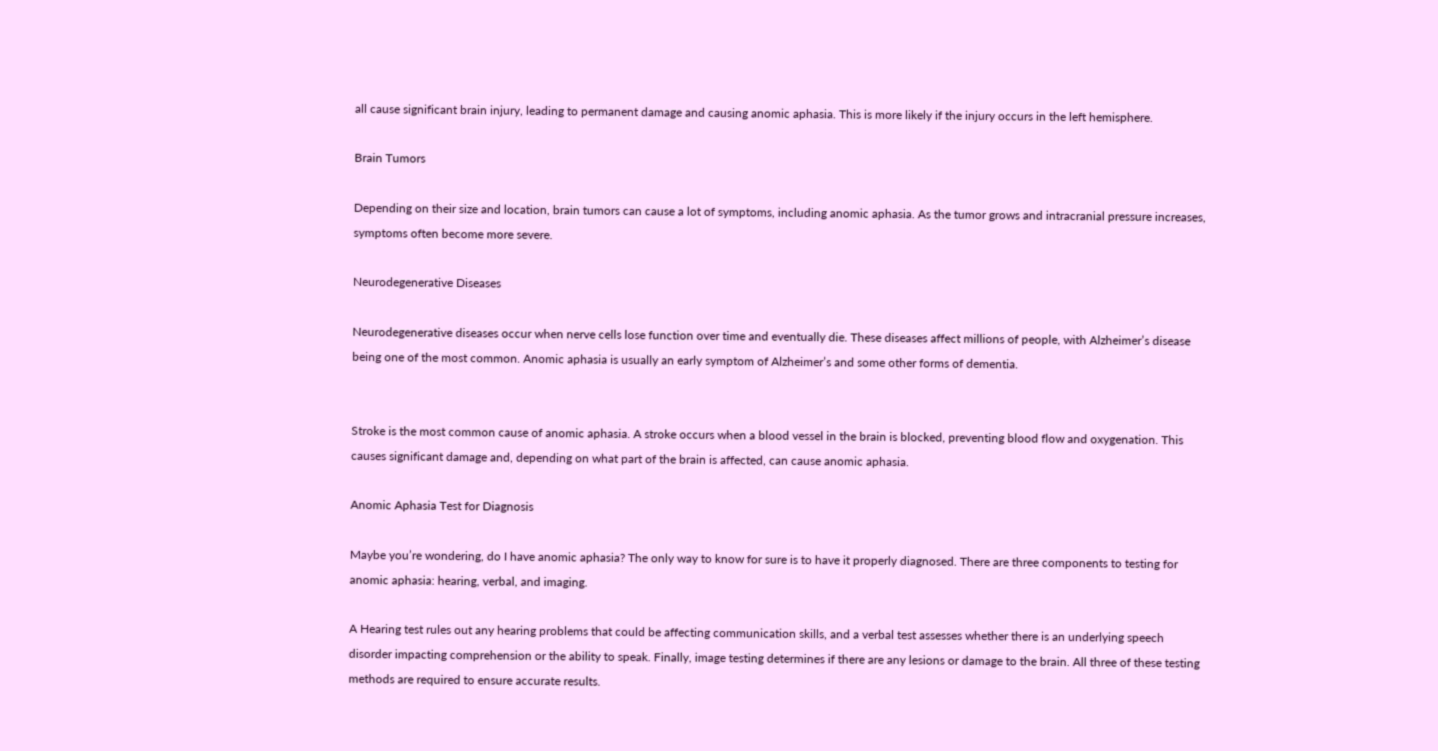all cause significant brain injury, leading to permanent damage and causing anomic aphasia. This is more likely if the injury occurs in the left hemisphere.

Brain Tumors

Depending on their size and location, brain tumors can cause a lot of symptoms, including anomic aphasia. As the tumor grows and intracranial pressure increases, symptoms often become more severe.

Neurodegenerative Diseases

Neurodegenerative diseases occur when nerve cells lose function over time and eventually die. These diseases affect millions of people, with Alzheimer’s disease being one of the most common. Anomic aphasia is usually an early symptom of Alzheimer’s and some other forms of dementia.


Stroke is the most common cause of anomic aphasia. A stroke occurs when a blood vessel in the brain is blocked, preventing blood flow and oxygenation. This causes significant damage and, depending on what part of the brain is affected, can cause anomic aphasia.

Anomic Aphasia Test for Diagnosis

Maybe you’re wondering, do I have anomic aphasia? The only way to know for sure is to have it properly diagnosed. There are three components to testing for anomic aphasia: hearing, verbal, and imaging.

A Hearing test rules out any hearing problems that could be affecting communication skills, and a verbal test assesses whether there is an underlying speech disorder impacting comprehension or the ability to speak. Finally, image testing determines if there are any lesions or damage to the brain. All three of these testing methods are required to ensure accurate results.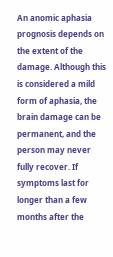An anomic aphasia prognosis depends on the extent of the damage. Although this is considered a mild form of aphasia, the brain damage can be permanent, and the person may never fully recover. If symptoms last for longer than a few months after the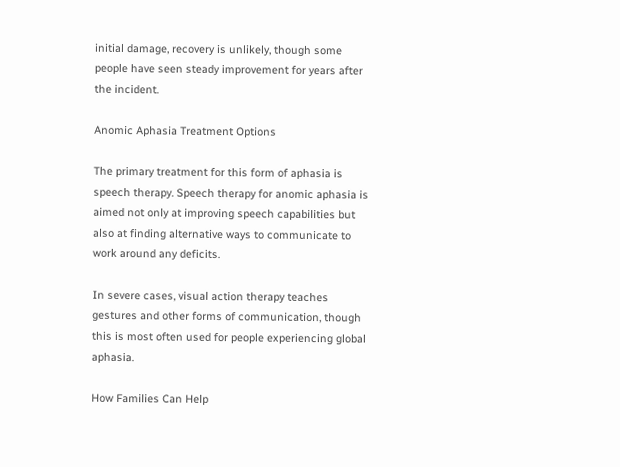initial damage, recovery is unlikely, though some people have seen steady improvement for years after the incident.

Anomic Aphasia Treatment Options

The primary treatment for this form of aphasia is speech therapy. Speech therapy for anomic aphasia is aimed not only at improving speech capabilities but also at finding alternative ways to communicate to work around any deficits.

In severe cases, visual action therapy teaches gestures and other forms of communication, though this is most often used for people experiencing global aphasia.

How Families Can Help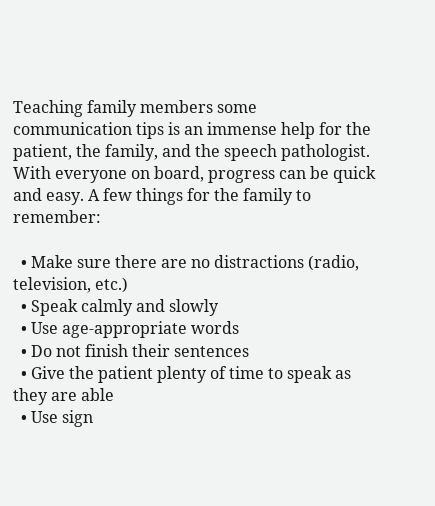Teaching family members some communication tips is an immense help for the patient, the family, and the speech pathologist. With everyone on board, progress can be quick and easy. A few things for the family to remember:

  • Make sure there are no distractions (radio, television, etc.)
  • Speak calmly and slowly
  • Use age-appropriate words
  • Do not finish their sentences
  • Give the patient plenty of time to speak as they are able
  • Use sign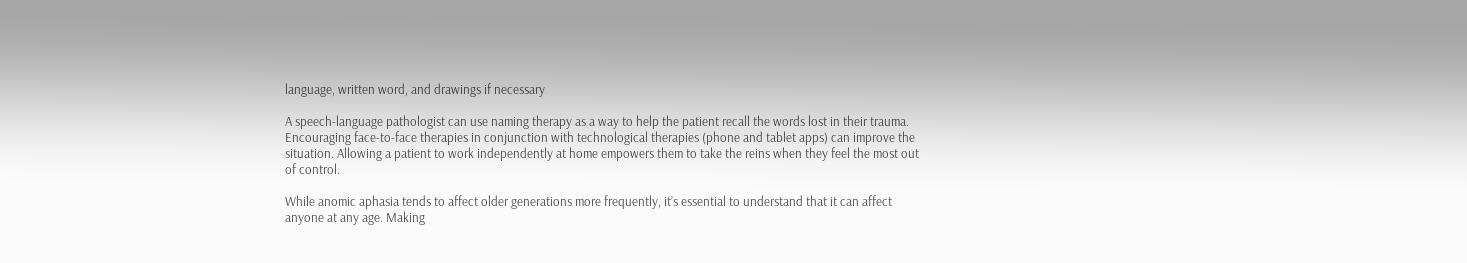language, written word, and drawings if necessary

A speech-language pathologist can use naming therapy as a way to help the patient recall the words lost in their trauma. Encouraging face-to-face therapies in conjunction with technological therapies (phone and tablet apps) can improve the situation. Allowing a patient to work independently at home empowers them to take the reins when they feel the most out of control.

While anomic aphasia tends to affect older generations more frequently, it’s essential to understand that it can affect anyone at any age. Making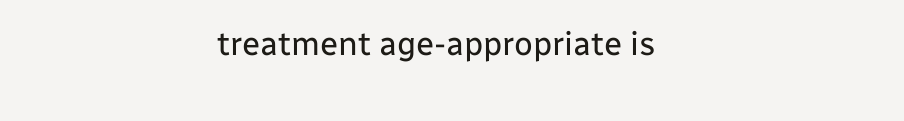treatment age-appropriate is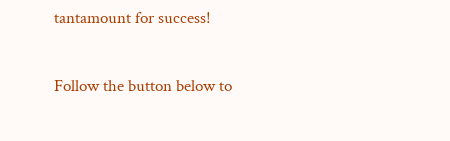tantamount for success!

Follow the button below to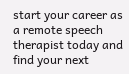start your career as a remote speech therapist today and find your next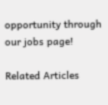opportunity through our jobs page!

Related Articles